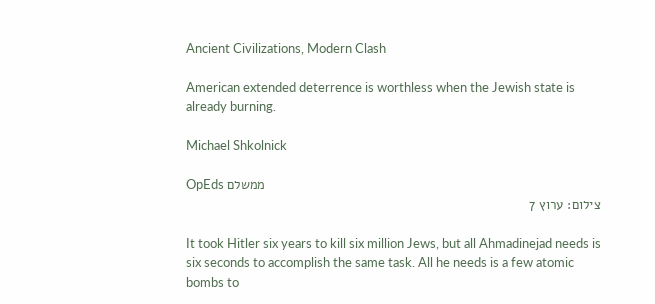Ancient Civilizations, Modern Clash

American extended deterrence is worthless when the Jewish state is already burning.

Michael Shkolnick

OpEds ממשלם
צילום: ערוץ 7

It took Hitler six years to kill six million Jews, but all Ahmadinejad needs is six seconds to accomplish the same task. All he needs is a few atomic bombs to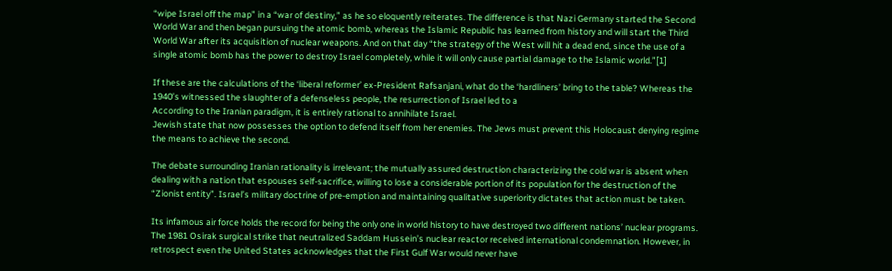“wipe Israel off the map” in a “war of destiny,” as he so eloquently reiterates. The difference is that Nazi Germany started the Second World War and then began pursuing the atomic bomb, whereas the Islamic Republic has learned from history and will start the Third World War after its acquisition of nuclear weapons. And on that day “the strategy of the West will hit a dead end, since the use of a single atomic bomb has the power to destroy Israel completely, while it will only cause partial damage to the Islamic world.”[1]

If these are the calculations of the ‘liberal reformer’ ex-President Rafsanjani, what do the ‘hardliners’ bring to the table? Whereas the 1940’s witnessed the slaughter of a defenseless people, the resurrection of Israel led to a
According to the Iranian paradigm, it is entirely rational to annihilate Israel.
Jewish state that now possesses the option to defend itself from her enemies. The Jews must prevent this Holocaust denying regime the means to achieve the second.

The debate surrounding Iranian rationality is irrelevant; the mutually assured destruction characterizing the cold war is absent when dealing with a nation that espouses self-sacrifice, willing to lose a considerable portion of its population for the destruction of the “Zionist entity”. Israel’s military doctrine of pre-emption and maintaining qualitative superiority dictates that action must be taken.

Its infamous air force holds the record for being the only one in world history to have destroyed two different nations’ nuclear programs. The 1981 Osirak surgical strike that neutralized Saddam Hussein’s nuclear reactor received international condemnation. However, in retrospect even the United States acknowledges that the First Gulf War would never have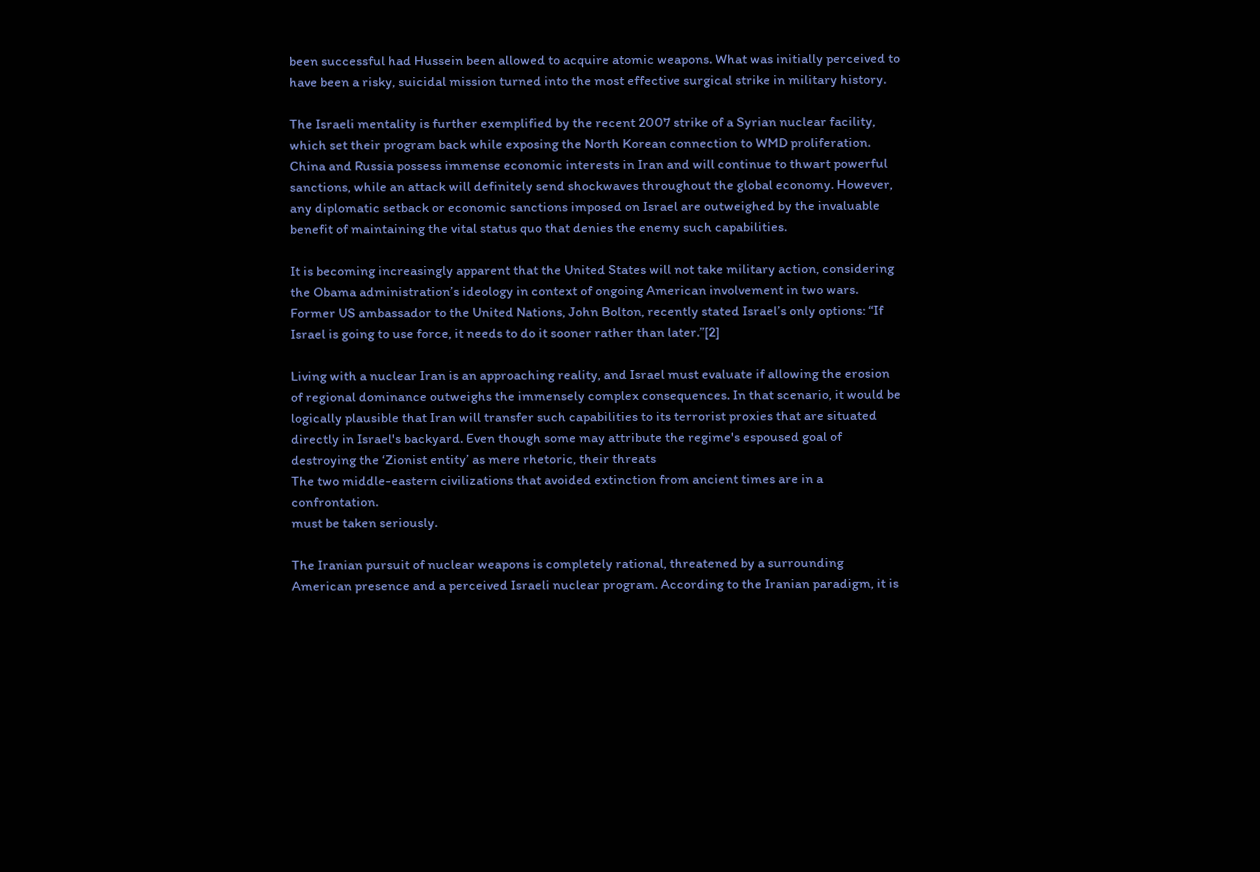been successful had Hussein been allowed to acquire atomic weapons. What was initially perceived to have been a risky, suicidal mission turned into the most effective surgical strike in military history.

The Israeli mentality is further exemplified by the recent 2007 strike of a Syrian nuclear facility, which set their program back while exposing the North Korean connection to WMD proliferation. China and Russia possess immense economic interests in Iran and will continue to thwart powerful sanctions, while an attack will definitely send shockwaves throughout the global economy. However, any diplomatic setback or economic sanctions imposed on Israel are outweighed by the invaluable benefit of maintaining the vital status quo that denies the enemy such capabilities.

It is becoming increasingly apparent that the United States will not take military action, considering the Obama administration’s ideology in context of ongoing American involvement in two wars. Former US ambassador to the United Nations, John Bolton, recently stated Israel’s only options: “If Israel is going to use force, it needs to do it sooner rather than later.”[2]

Living with a nuclear Iran is an approaching reality, and Israel must evaluate if allowing the erosion of regional dominance outweighs the immensely complex consequences. In that scenario, it would be logically plausible that Iran will transfer such capabilities to its terrorist proxies that are situated directly in Israel's backyard. Even though some may attribute the regime's espoused goal of destroying the ‘Zionist entity’ as mere rhetoric, their threats
The two middle-eastern civilizations that avoided extinction from ancient times are in a confrontation.
must be taken seriously.

The Iranian pursuit of nuclear weapons is completely rational, threatened by a surrounding American presence and a perceived Israeli nuclear program. According to the Iranian paradigm, it is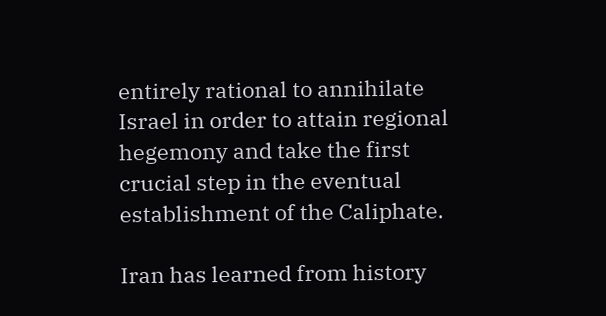entirely rational to annihilate Israel in order to attain regional hegemony and take the first crucial step in the eventual establishment of the Caliphate.

Iran has learned from history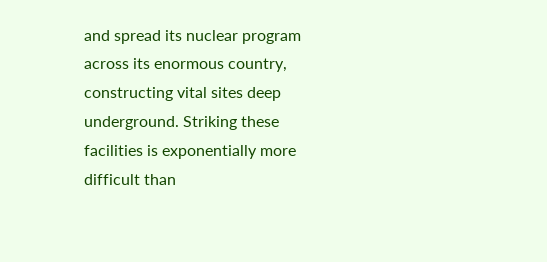and spread its nuclear program across its enormous country, constructing vital sites deep underground. Striking these facilities is exponentially more difficult than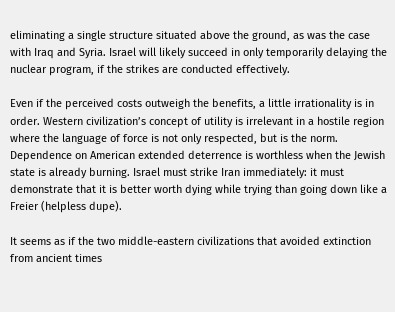eliminating a single structure situated above the ground, as was the case with Iraq and Syria. Israel will likely succeed in only temporarily delaying the nuclear program, if the strikes are conducted effectively.

Even if the perceived costs outweigh the benefits, a little irrationality is in order. Western civilization’s concept of utility is irrelevant in a hostile region where the language of force is not only respected, but is the norm. Dependence on American extended deterrence is worthless when the Jewish state is already burning. Israel must strike Iran immediately: it must demonstrate that it is better worth dying while trying than going down like a Freier (helpless dupe).

It seems as if the two middle-eastern civilizations that avoided extinction from ancient times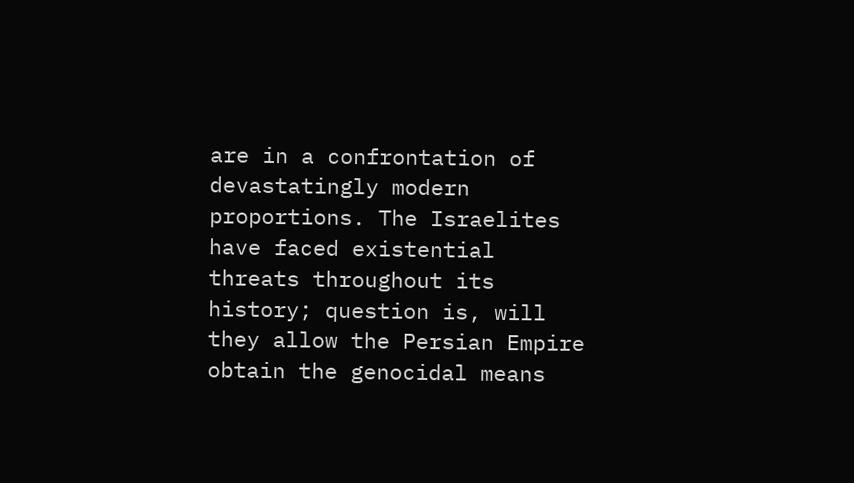are in a confrontation of devastatingly modern proportions. The Israelites have faced existential threats throughout its history; question is, will they allow the Persian Empire obtain the genocidal means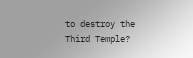to destroy the Third Temple?